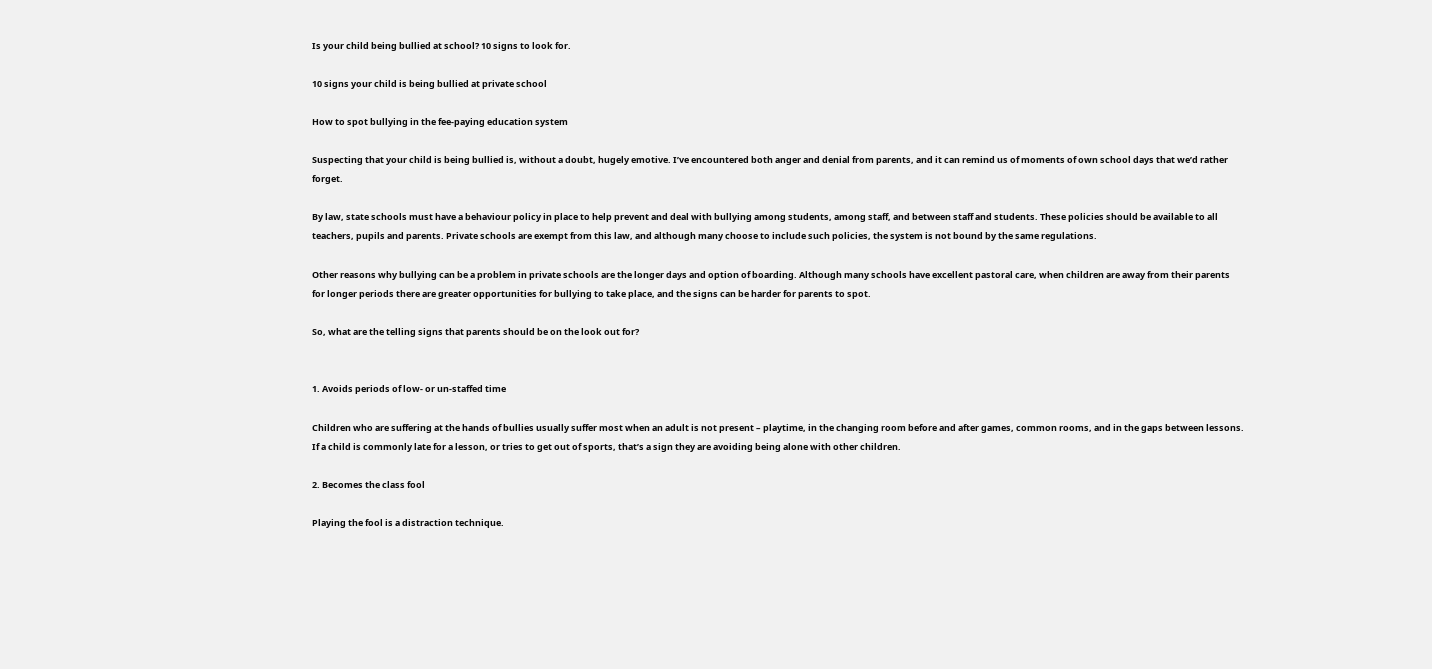Is your child being bullied at school? 10 signs to look for.

10 signs your child is being bullied at private school

How to spot bullying in the fee-paying education system

Suspecting that your child is being bullied is, without a doubt, hugely emotive. I’ve encountered both anger and denial from parents, and it can remind us of moments of own school days that we’d rather forget.

By law, state schools must have a behaviour policy in place to help prevent and deal with bullying among students, among staff, and between staff and students. These policies should be available to all teachers, pupils and parents. Private schools are exempt from this law, and although many choose to include such policies, the system is not bound by the same regulations.

Other reasons why bullying can be a problem in private schools are the longer days and option of boarding. Although many schools have excellent pastoral care, when children are away from their parents for longer periods there are greater opportunities for bullying to take place, and the signs can be harder for parents to spot.

So, what are the telling signs that parents should be on the look out for?


1. Avoids periods of low- or un-staffed time

Children who are suffering at the hands of bullies usually suffer most when an adult is not present – playtime, in the changing room before and after games, common rooms, and in the gaps between lessons. If a child is commonly late for a lesson, or tries to get out of sports, that’s a sign they are avoiding being alone with other children.

2. Becomes the class fool

Playing the fool is a distraction technique.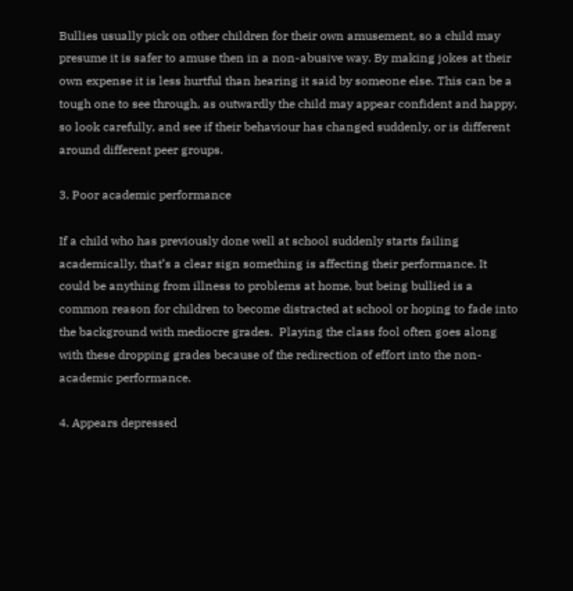Bullies usually pick on other children for their own amusement, so a child may presume it is safer to amuse then in a non-abusive way. By making jokes at their own expense it is less hurtful than hearing it said by someone else. This can be a tough one to see through, as outwardly the child may appear confident and happy, so look carefully, and see if their behaviour has changed suddenly, or is different around different peer groups.

3. Poor academic performance

If a child who has previously done well at school suddenly starts failing academically, that’s a clear sign something is affecting their performance. It could be anything from illness to problems at home, but being bullied is a common reason for children to become distracted at school or hoping to fade into the background with mediocre grades.  Playing the class fool often goes along with these dropping grades because of the redirection of effort into the non-academic performance.

4. Appears depressed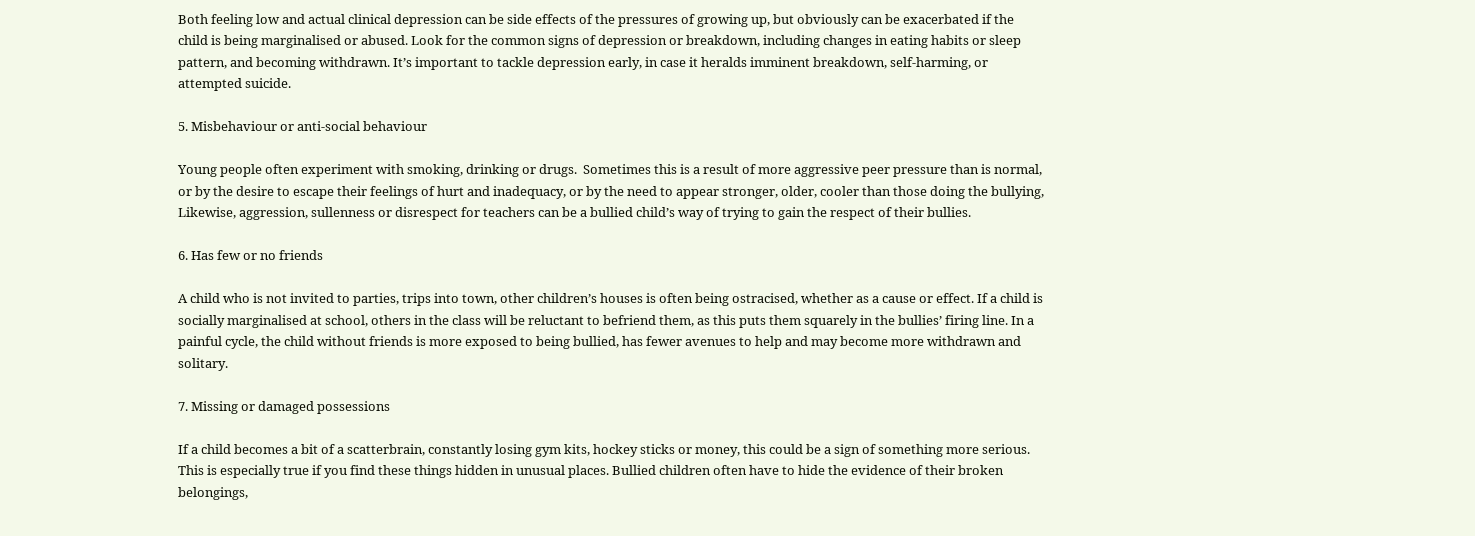Both feeling low and actual clinical depression can be side effects of the pressures of growing up, but obviously can be exacerbated if the child is being marginalised or abused. Look for the common signs of depression or breakdown, including changes in eating habits or sleep pattern, and becoming withdrawn. It’s important to tackle depression early, in case it heralds imminent breakdown, self-harming, or attempted suicide.

5. Misbehaviour or anti-social behaviour

Young people often experiment with smoking, drinking or drugs.  Sometimes this is a result of more aggressive peer pressure than is normal, or by the desire to escape their feelings of hurt and inadequacy, or by the need to appear stronger, older, cooler than those doing the bullying, Likewise, aggression, sullenness or disrespect for teachers can be a bullied child’s way of trying to gain the respect of their bullies.

6. Has few or no friends

A child who is not invited to parties, trips into town, other children’s houses is often being ostracised, whether as a cause or effect. If a child is socially marginalised at school, others in the class will be reluctant to befriend them, as this puts them squarely in the bullies’ firing line. In a painful cycle, the child without friends is more exposed to being bullied, has fewer avenues to help and may become more withdrawn and solitary.

7. Missing or damaged possessions

If a child becomes a bit of a scatterbrain, constantly losing gym kits, hockey sticks or money, this could be a sign of something more serious. This is especially true if you find these things hidden in unusual places. Bullied children often have to hide the evidence of their broken belongings,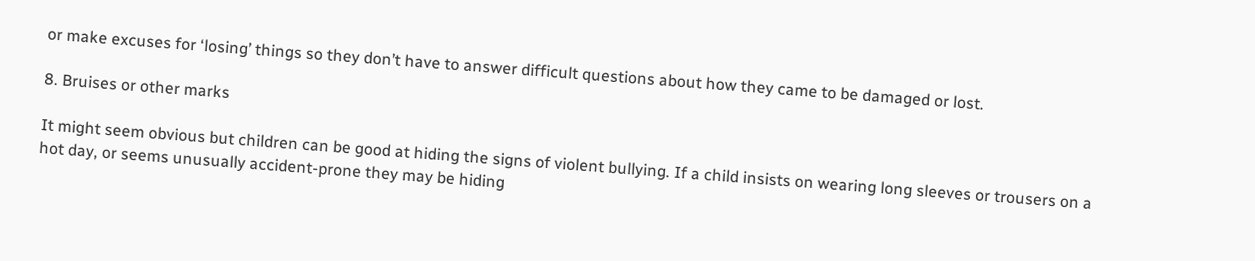or make excuses for ‘losing’ things so they don’t have to answer difficult questions about how they came to be damaged or lost.

8. Bruises or other marks

It might seem obvious but children can be good at hiding the signs of violent bullying. If a child insists on wearing long sleeves or trousers on a hot day, or seems unusually accident-prone they may be hiding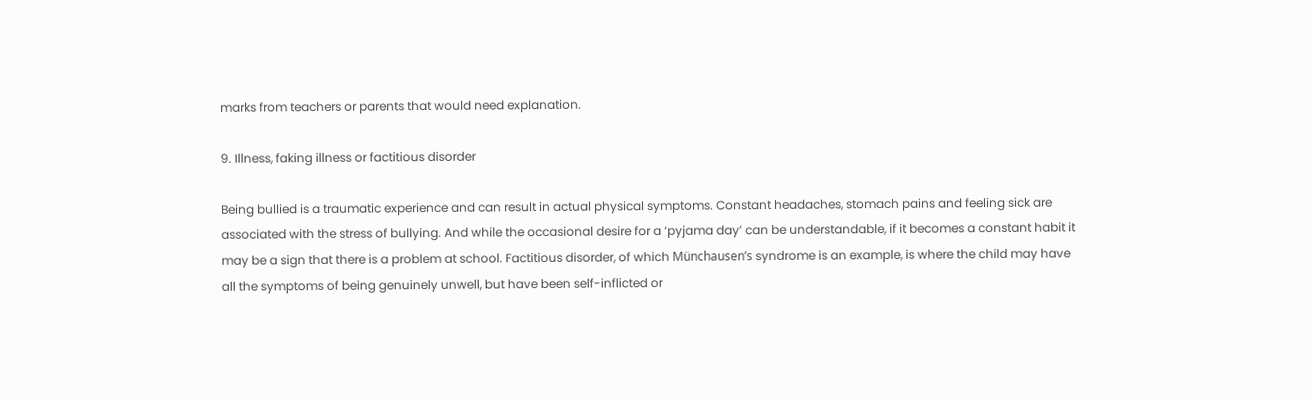marks from teachers or parents that would need explanation.

9. Illness, faking illness or factitious disorder

Being bullied is a traumatic experience and can result in actual physical symptoms. Constant headaches, stomach pains and feeling sick are associated with the stress of bullying. And while the occasional desire for a ‘pyjama day’ can be understandable, if it becomes a constant habit it may be a sign that there is a problem at school. Factitious disorder, of which Münchausen’s syndrome is an example, is where the child may have all the symptoms of being genuinely unwell, but have been self-inflicted or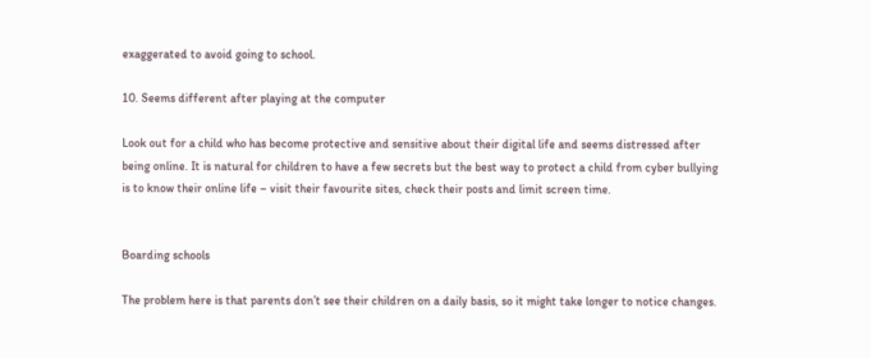exaggerated to avoid going to school.

10. Seems different after playing at the computer

Look out for a child who has become protective and sensitive about their digital life and seems distressed after being online. It is natural for children to have a few secrets but the best way to protect a child from cyber bullying is to know their online life – visit their favourite sites, check their posts and limit screen time.


Boarding schools

The problem here is that parents don’t see their children on a daily basis, so it might take longer to notice changes.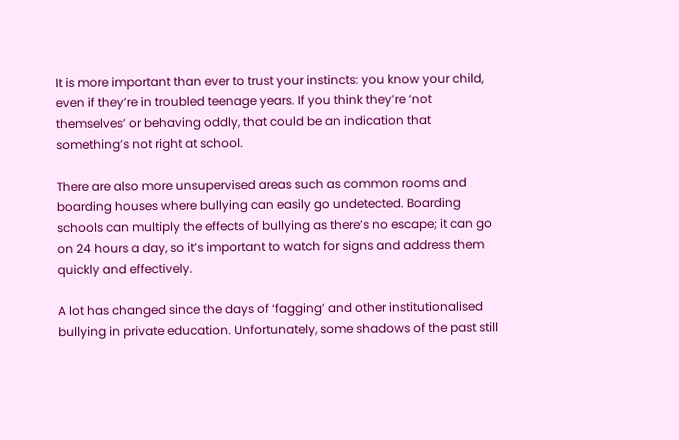It is more important than ever to trust your instincts: you know your child, even if they’re in troubled teenage years. If you think they’re ‘not themselves’ or behaving oddly, that could be an indication that something’s not right at school.

There are also more unsupervised areas such as common rooms and boarding houses where bullying can easily go undetected. Boarding schools can multiply the effects of bullying as there’s no escape; it can go on 24 hours a day, so it’s important to watch for signs and address them quickly and effectively.

A lot has changed since the days of ‘fagging’ and other institutionalised bullying in private education. Unfortunately, some shadows of the past still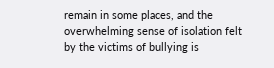remain in some places, and the overwhelming sense of isolation felt by the victims of bullying is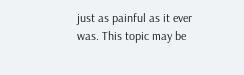just as painful as it ever was. This topic may be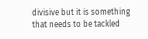divisive but it is something that needs to be tackled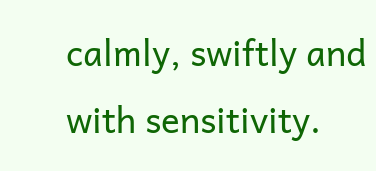calmly, swiftly and with sensitivity.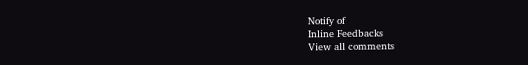Notify of
Inline Feedbacks
View all comments